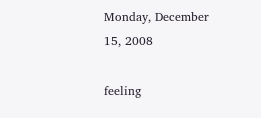Monday, December 15, 2008

feeling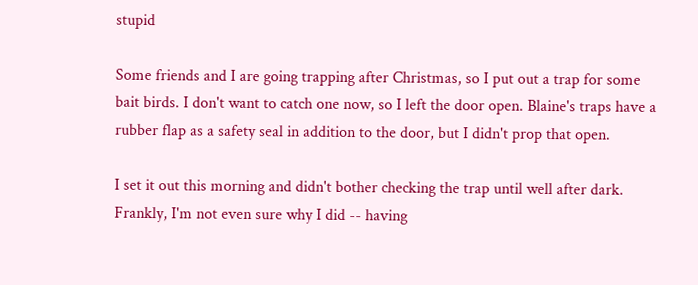stupid

Some friends and I are going trapping after Christmas, so I put out a trap for some bait birds. I don't want to catch one now, so I left the door open. Blaine's traps have a rubber flap as a safety seal in addition to the door, but I didn't prop that open.

I set it out this morning and didn't bother checking the trap until well after dark. Frankly, I'm not even sure why I did -- having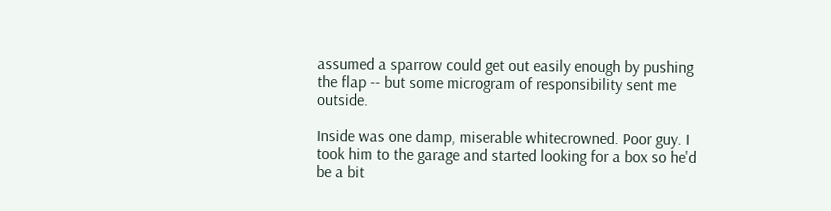assumed a sparrow could get out easily enough by pushing the flap -- but some microgram of responsibility sent me outside.

Inside was one damp, miserable whitecrowned. Poor guy. I took him to the garage and started looking for a box so he'd be a bit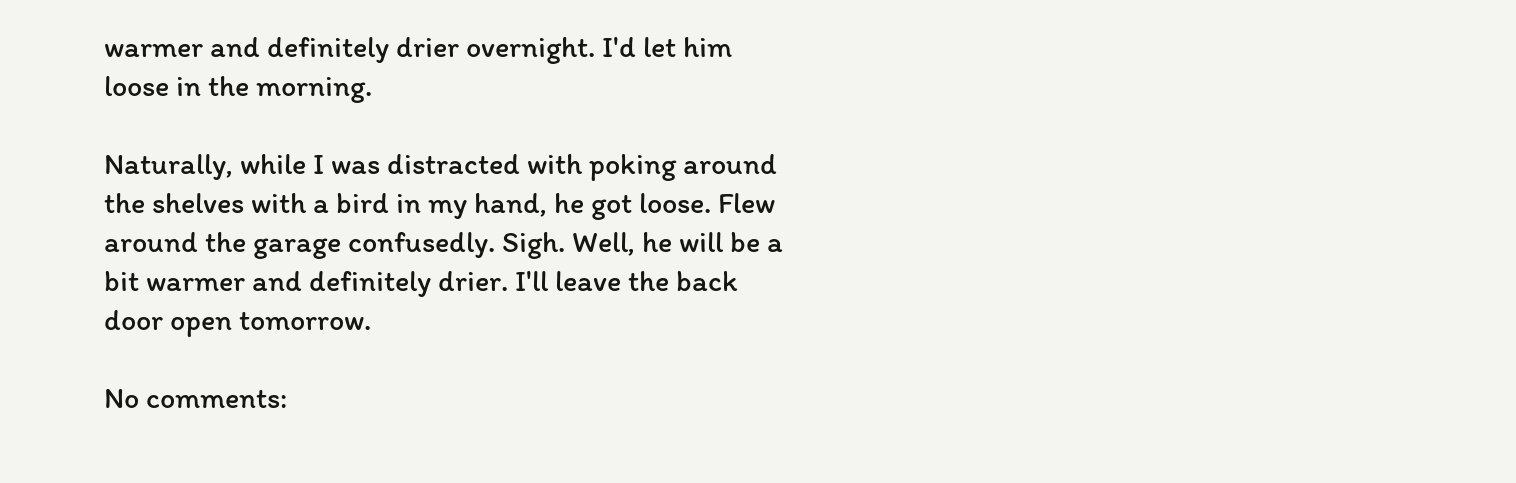warmer and definitely drier overnight. I'd let him loose in the morning.

Naturally, while I was distracted with poking around the shelves with a bird in my hand, he got loose. Flew around the garage confusedly. Sigh. Well, he will be a bit warmer and definitely drier. I'll leave the back door open tomorrow.

No comments: